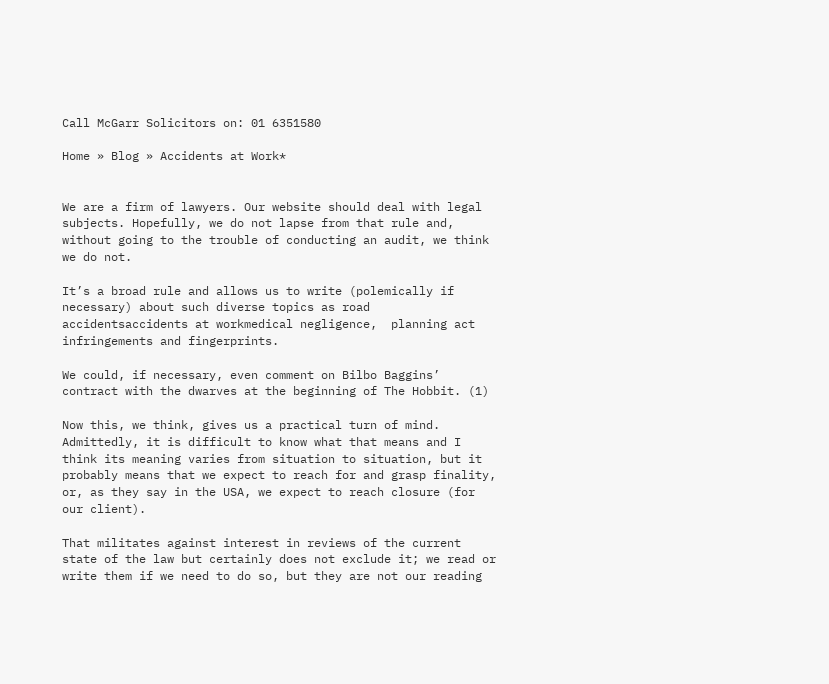Call McGarr Solicitors on: 01 6351580

Home » Blog » Accidents at Work*


We are a firm of lawyers. Our website should deal with legal subjects. Hopefully, we do not lapse from that rule and, without going to the trouble of conducting an audit, we think we do not.

It’s a broad rule and allows us to write (polemically if necessary) about such diverse topics as road accidentsaccidents at workmedical negligence,  planning act infringements and fingerprints.

We could, if necessary, even comment on Bilbo Baggins’ contract with the dwarves at the beginning of The Hobbit. (1)

Now this, we think, gives us a practical turn of mind. Admittedly, it is difficult to know what that means and I think its meaning varies from situation to situation, but it probably means that we expect to reach for and grasp finality, or, as they say in the USA, we expect to reach closure (for our client).

That militates against interest in reviews of the current state of the law but certainly does not exclude it; we read or write them if we need to do so, but they are not our reading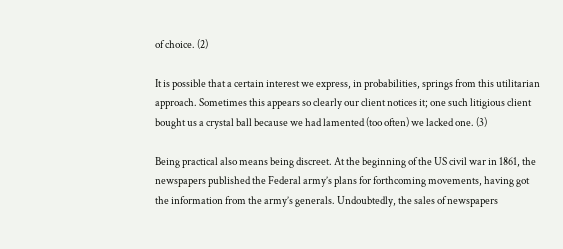of choice. (2)

It is possible that a certain interest we express, in probabilities, springs from this utilitarian approach. Sometimes this appears so clearly our client notices it; one such litigious client bought us a crystal ball because we had lamented (too often) we lacked one. (3)

Being practical also means being discreet. At the beginning of the US civil war in 1861, the newspapers published the Federal army’s plans for forthcoming movements, having got the information from the army’s generals. Undoubtedly, the sales of newspapers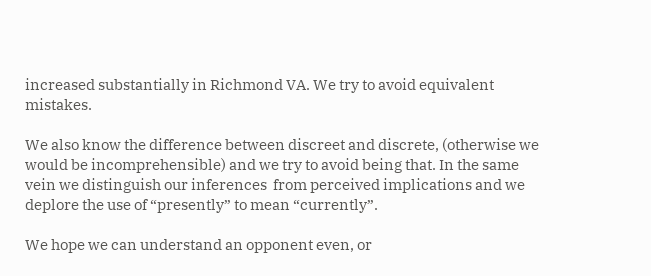increased substantially in Richmond VA. We try to avoid equivalent mistakes.

We also know the difference between discreet and discrete, (otherwise we would be incomprehensible) and we try to avoid being that. In the same vein we distinguish our inferences  from perceived implications and we deplore the use of “presently” to mean “currently”.

We hope we can understand an opponent even, or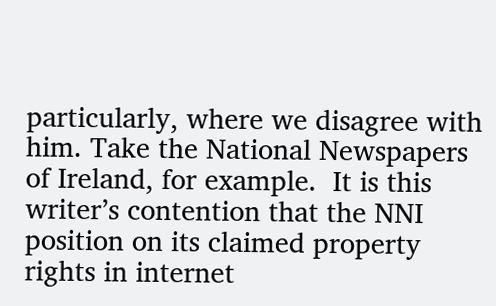particularly, where we disagree with him. Take the National Newspapers of Ireland, for example.  It is this writer’s contention that the NNI position on its claimed property rights in internet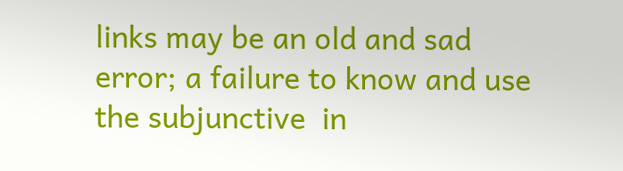links may be an old and sad error; a failure to know and use the subjunctive  in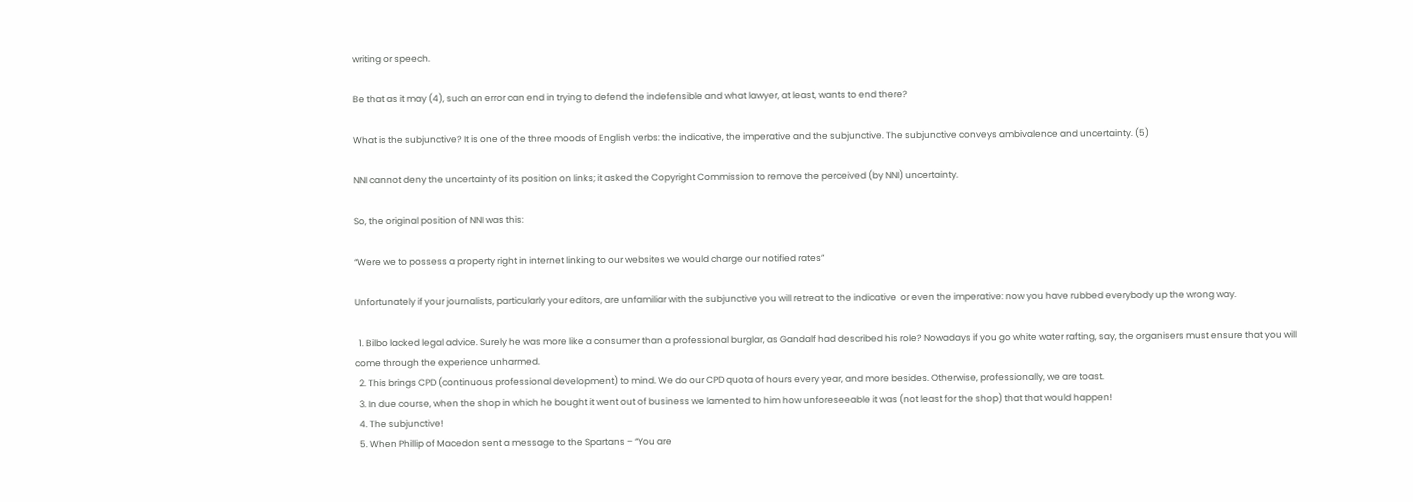writing or speech.

Be that as it may (4), such an error can end in trying to defend the indefensible and what lawyer, at least, wants to end there?

What is the subjunctive? It is one of the three moods of English verbs: the indicative, the imperative and the subjunctive. The subjunctive conveys ambivalence and uncertainty. (5)

NNI cannot deny the uncertainty of its position on links; it asked the Copyright Commission to remove the perceived (by NNI) uncertainty.

So, the original position of NNI was this:

“Were we to possess a property right in internet linking to our websites we would charge our notified rates”

Unfortunately if your journalists, particularly your editors, are unfamiliar with the subjunctive you will retreat to the indicative  or even the imperative: now you have rubbed everybody up the wrong way.

  1. Bilbo lacked legal advice. Surely he was more like a consumer than a professional burglar, as Gandalf had described his role? Nowadays if you go white water rafting, say, the organisers must ensure that you will come through the experience unharmed.
  2. This brings CPD (continuous professional development) to mind. We do our CPD quota of hours every year, and more besides. Otherwise, professionally, we are toast.
  3. In due course, when the shop in which he bought it went out of business we lamented to him how unforeseeable it was (not least for the shop) that that would happen!
  4. The subjunctive!
  5. When Phillip of Macedon sent a message to the Spartans – “You are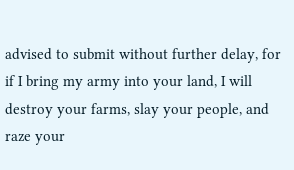advised to submit without further delay, for if I bring my army into your land, I will destroy your farms, slay your people, and raze your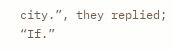city.”, they replied; “If.”